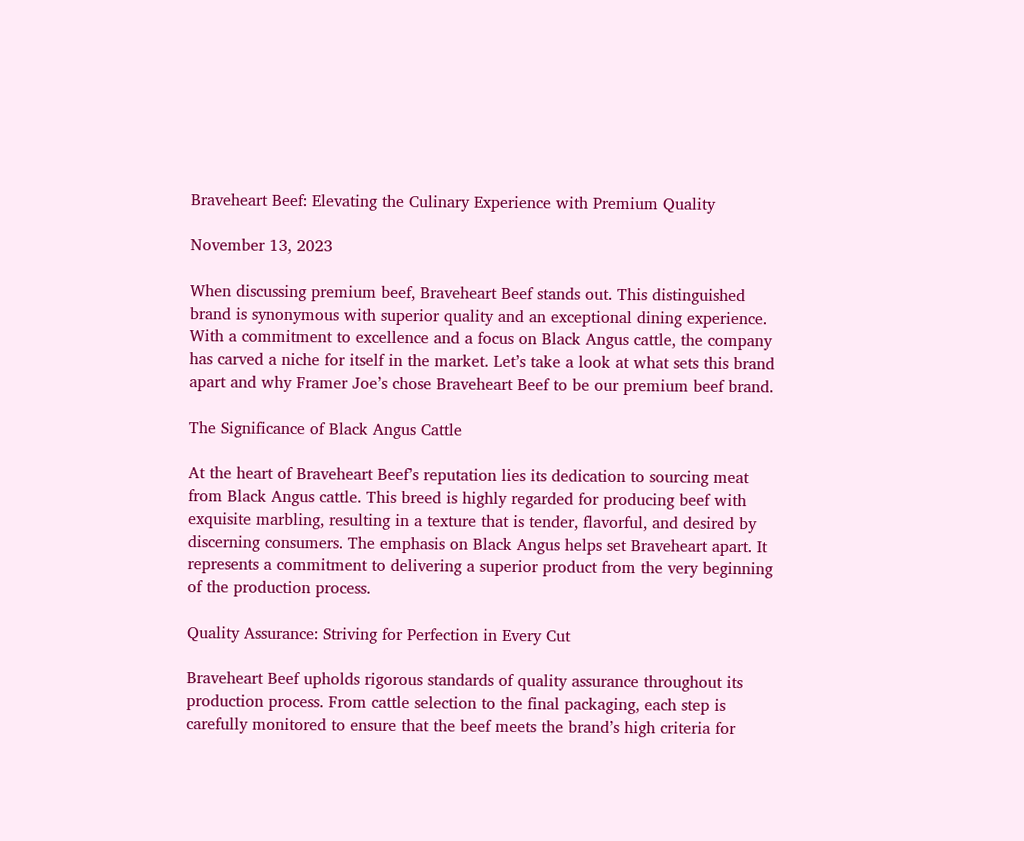Braveheart Beef: Elevating the Culinary Experience with Premium Quality

November 13, 2023

When discussing premium beef, Braveheart Beef stands out. This distinguished brand is synonymous with superior quality and an exceptional dining experience. With a commitment to excellence and a focus on Black Angus cattle, the company has carved a niche for itself in the market. Let’s take a look at what sets this brand apart and why Framer Joe’s chose Braveheart Beef to be our premium beef brand.

The Significance of Black Angus Cattle

At the heart of Braveheart Beef’s reputation lies its dedication to sourcing meat from Black Angus cattle. This breed is highly regarded for producing beef with exquisite marbling, resulting in a texture that is tender, flavorful, and desired by discerning consumers. The emphasis on Black Angus helps set Braveheart apart. It represents a commitment to delivering a superior product from the very beginning of the production process.

Quality Assurance: Striving for Perfection in Every Cut

Braveheart Beef upholds rigorous standards of quality assurance throughout its production process. From cattle selection to the final packaging, each step is carefully monitored to ensure that the beef meets the brand’s high criteria for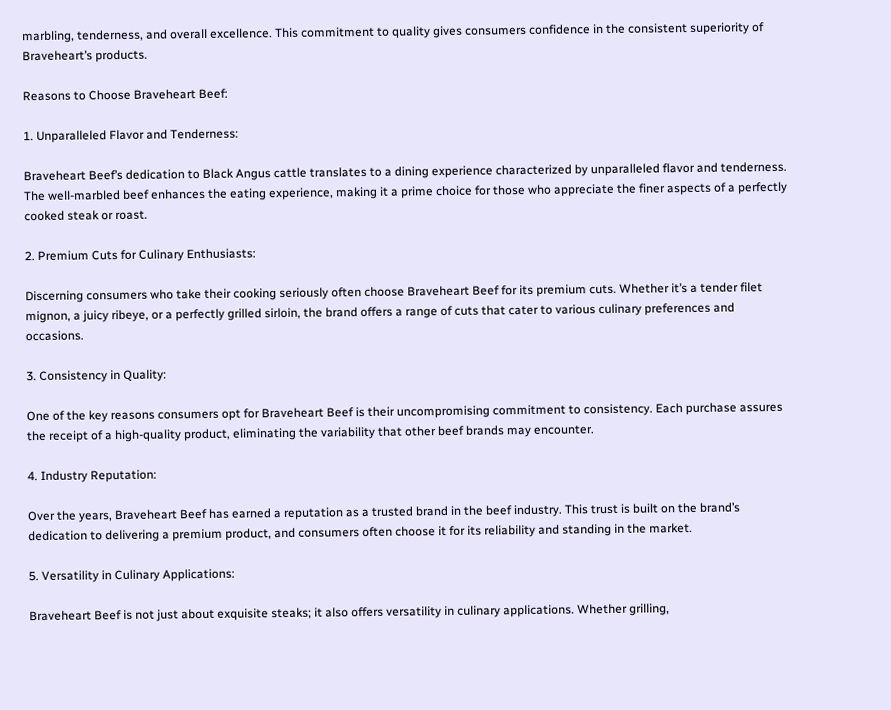marbling, tenderness, and overall excellence. This commitment to quality gives consumers confidence in the consistent superiority of Braveheart’s products.

Reasons to Choose Braveheart Beef:

1. Unparalleled Flavor and Tenderness:

Braveheart Beef’s dedication to Black Angus cattle translates to a dining experience characterized by unparalleled flavor and tenderness. The well-marbled beef enhances the eating experience, making it a prime choice for those who appreciate the finer aspects of a perfectly cooked steak or roast.

2. Premium Cuts for Culinary Enthusiasts:

Discerning consumers who take their cooking seriously often choose Braveheart Beef for its premium cuts. Whether it’s a tender filet mignon, a juicy ribeye, or a perfectly grilled sirloin, the brand offers a range of cuts that cater to various culinary preferences and occasions.

3. Consistency in Quality:

One of the key reasons consumers opt for Braveheart Beef is their uncompromising commitment to consistency. Each purchase assures the receipt of a high-quality product, eliminating the variability that other beef brands may encounter.

4. Industry Reputation:

Over the years, Braveheart Beef has earned a reputation as a trusted brand in the beef industry. This trust is built on the brand’s dedication to delivering a premium product, and consumers often choose it for its reliability and standing in the market.

5. Versatility in Culinary Applications:

Braveheart Beef is not just about exquisite steaks; it also offers versatility in culinary applications. Whether grilling,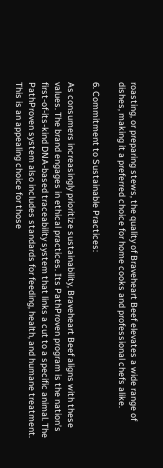roasting, or preparing stews, the quality of Braveheart Beef elevates a wide range of dishes, making it a preferred choice for home cooks and professional chefs alike.

6. Commitment to Sustainable Practices:

As consumers increasingly prioritize sustainability, Braveheart Beef aligns with these values. The brand engages in ethical practices. Its PathProven program is the nation’s first-of-its-kind DNA-based traceability system that links a cut to a specific animal. The PathProven system also includes standards for feeding, health, and humane treatment. This is an appealing choice for those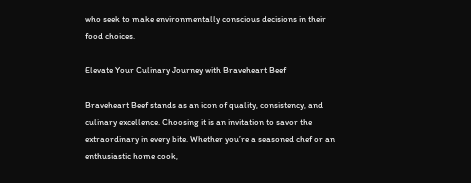who seek to make environmentally conscious decisions in their food choices.

Elevate Your Culinary Journey with Braveheart Beef

Braveheart Beef stands as an icon of quality, consistency, and culinary excellence. Choosing it is an invitation to savor the extraordinary in every bite. Whether you’re a seasoned chef or an enthusiastic home cook,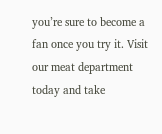you’re sure to become a fan once you try it. Visit our meat department today and take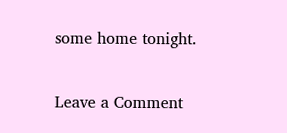some home tonight.

Leave a Comment